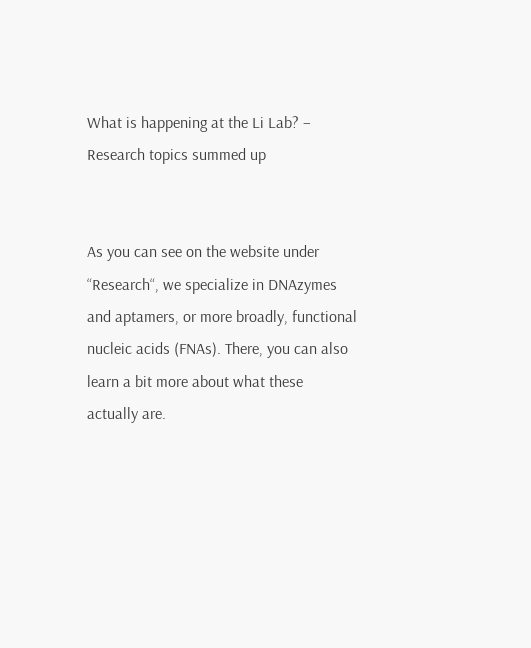What is happening at the Li Lab? – Research topics summed up


As you can see on the website under “Research“, we specialize in DNAzymes and aptamers, or more broadly, functional nucleic acids (FNAs). There, you can also learn a bit more about what these actually are.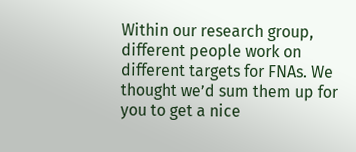Within our research group, different people work on different targets for FNAs. We thought we’d sum them up for you to get a nice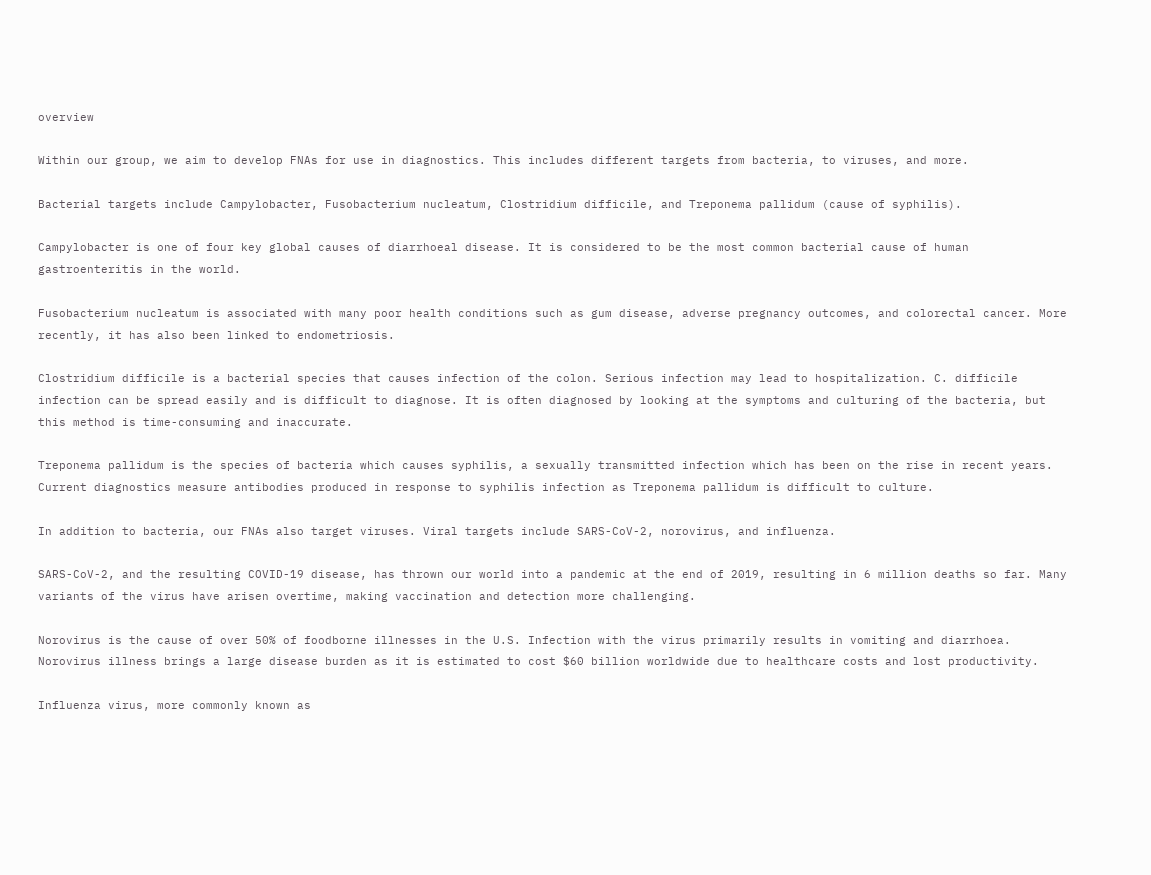overview

Within our group, we aim to develop FNAs for use in diagnostics. This includes different targets from bacteria, to viruses, and more.

Bacterial targets include Campylobacter, Fusobacterium nucleatum, Clostridium difficile, and Treponema pallidum (cause of syphilis).

Campylobacter is one of four key global causes of diarrhoeal disease. It is considered to be the most common bacterial cause of human gastroenteritis in the world.

Fusobacterium nucleatum is associated with many poor health conditions such as gum disease, adverse pregnancy outcomes, and colorectal cancer. More recently, it has also been linked to endometriosis.

Clostridium difficile is a bacterial species that causes infection of the colon. Serious infection may lead to hospitalization. C. difficile infection can be spread easily and is difficult to diagnose. It is often diagnosed by looking at the symptoms and culturing of the bacteria, but this method is time-consuming and inaccurate.

Treponema pallidum is the species of bacteria which causes syphilis, a sexually transmitted infection which has been on the rise in recent years. Current diagnostics measure antibodies produced in response to syphilis infection as Treponema pallidum is difficult to culture.

In addition to bacteria, our FNAs also target viruses. Viral targets include SARS-CoV-2, norovirus, and influenza.

SARS-CoV-2, and the resulting COVID-19 disease, has thrown our world into a pandemic at the end of 2019, resulting in 6 million deaths so far. Many variants of the virus have arisen overtime, making vaccination and detection more challenging.

Norovirus is the cause of over 50% of foodborne illnesses in the U.S. Infection with the virus primarily results in vomiting and diarrhoea. Norovirus illness brings a large disease burden as it is estimated to cost $60 billion worldwide due to healthcare costs and lost productivity.

Influenza virus, more commonly known as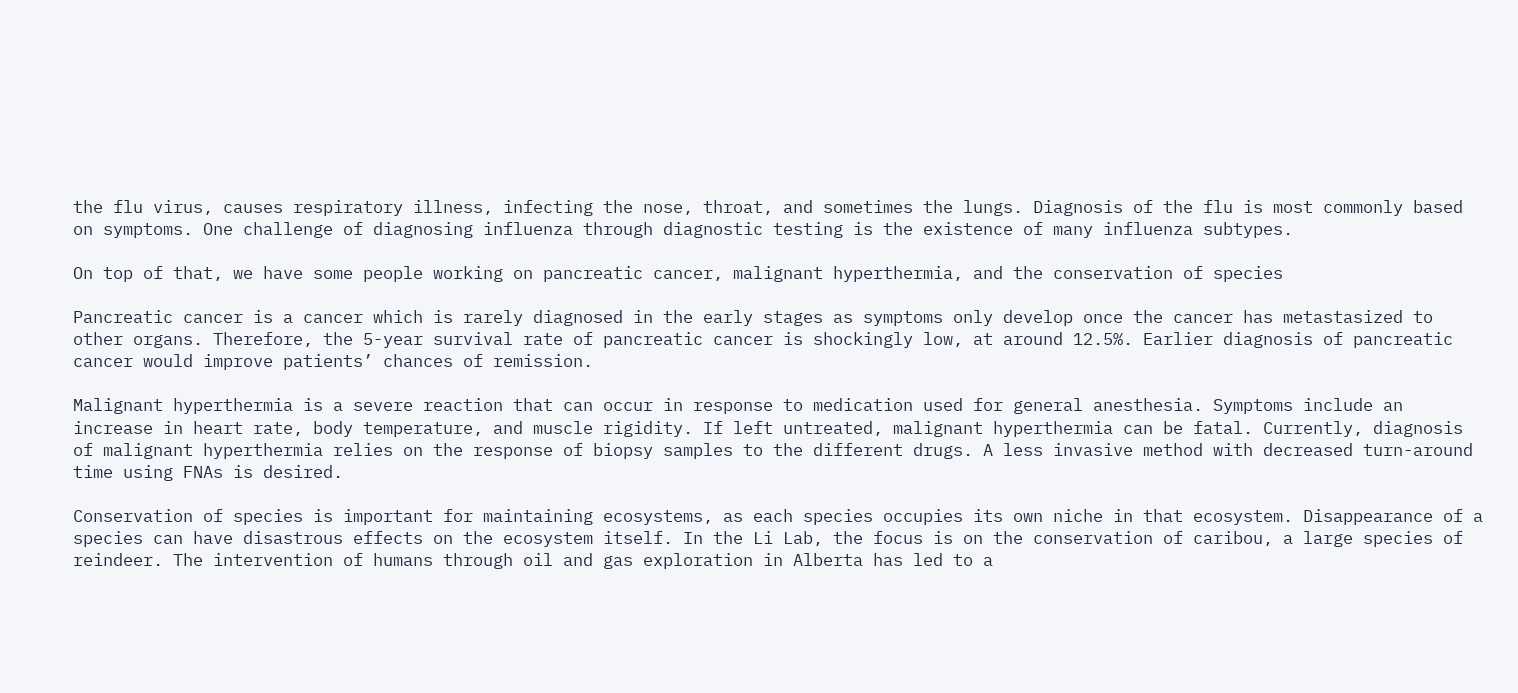the flu virus, causes respiratory illness, infecting the nose, throat, and sometimes the lungs. Diagnosis of the flu is most commonly based on symptoms. One challenge of diagnosing influenza through diagnostic testing is the existence of many influenza subtypes.

On top of that, we have some people working on pancreatic cancer, malignant hyperthermia, and the conservation of species

Pancreatic cancer is a cancer which is rarely diagnosed in the early stages as symptoms only develop once the cancer has metastasized to other organs. Therefore, the 5-year survival rate of pancreatic cancer is shockingly low, at around 12.5%. Earlier diagnosis of pancreatic cancer would improve patients’ chances of remission.

Malignant hyperthermia is a severe reaction that can occur in response to medication used for general anesthesia. Symptoms include an increase in heart rate, body temperature, and muscle rigidity. If left untreated, malignant hyperthermia can be fatal. Currently, diagnosis of malignant hyperthermia relies on the response of biopsy samples to the different drugs. A less invasive method with decreased turn-around time using FNAs is desired.

Conservation of species is important for maintaining ecosystems, as each species occupies its own niche in that ecosystem. Disappearance of a species can have disastrous effects on the ecosystem itself. In the Li Lab, the focus is on the conservation of caribou, a large species of reindeer. The intervention of humans through oil and gas exploration in Alberta has led to a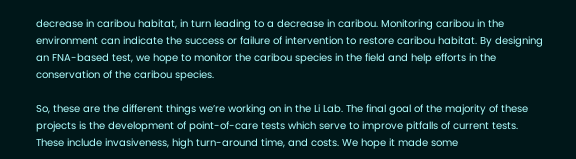decrease in caribou habitat, in turn leading to a decrease in caribou. Monitoring caribou in the environment can indicate the success or failure of intervention to restore caribou habitat. By designing an FNA-based test, we hope to monitor the caribou species in the field and help efforts in the conservation of the caribou species.

So, these are the different things we’re working on in the Li Lab. The final goal of the majority of these projects is the development of point-of-care tests which serve to improve pitfalls of current tests. These include invasiveness, high turn-around time, and costs. We hope it made some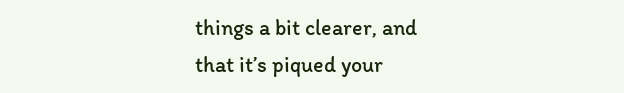things a bit clearer, and that it’s piqued your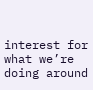interest for what we’re doing around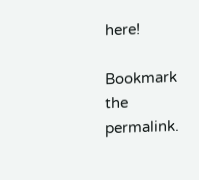here!

Bookmark the permalink.